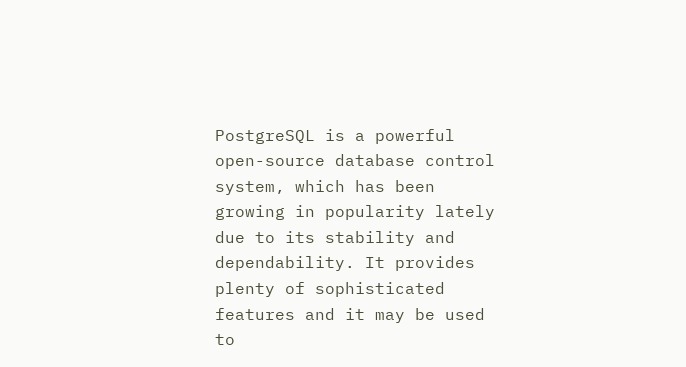PostgreSQL is a powerful open-source database control system, which has been growing in popularity lately due to its stability and dependability. It provides plenty of sophisticated features and it may be used to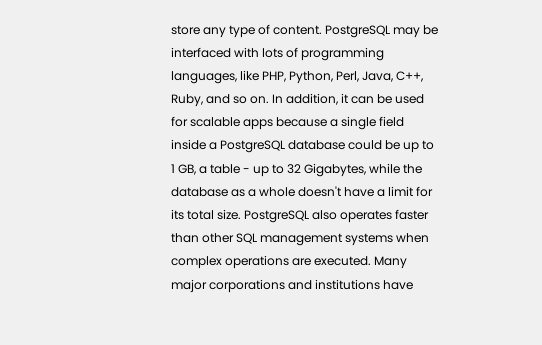store any type of content. PostgreSQL may be interfaced with lots of programming languages, like PHP, Python, Perl, Java, C++, Ruby, and so on. In addition, it can be used for scalable apps because a single field inside a PostgreSQL database could be up to 1 GB, a table - up to 32 Gigabytes, while the database as a whole doesn't have a limit for its total size. PostgreSQL also operates faster than other SQL management systems when complex operations are executed. Many major corporations and institutions have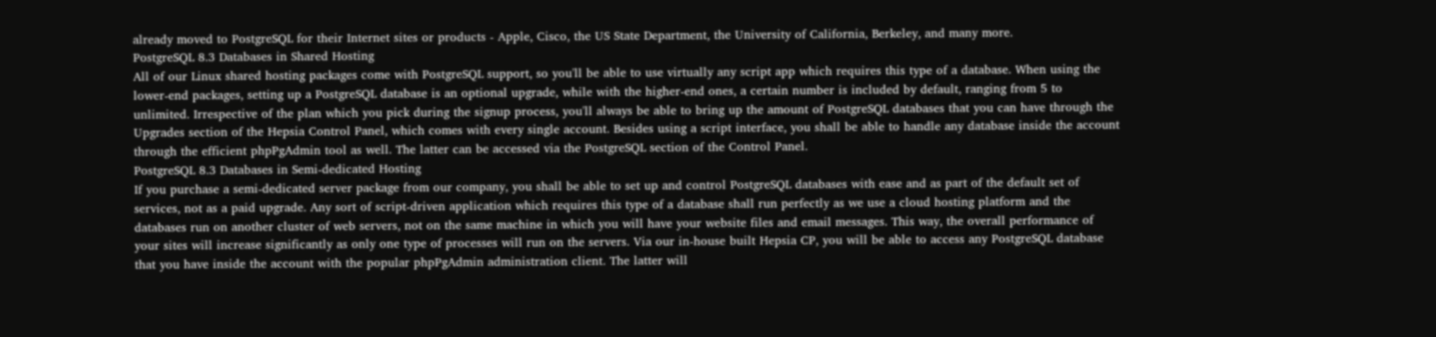already moved to PostgreSQL for their Internet sites or products - Apple, Cisco, the US State Department, the University of California, Berkeley, and many more.
PostgreSQL 8.3 Databases in Shared Hosting
All of our Linux shared hosting packages come with PostgreSQL support, so you'll be able to use virtually any script app which requires this type of a database. When using the lower-end packages, setting up a PostgreSQL database is an optional upgrade, while with the higher-end ones, a certain number is included by default, ranging from 5 to unlimited. Irrespective of the plan which you pick during the signup process, you'll always be able to bring up the amount of PostgreSQL databases that you can have through the Upgrades section of the Hepsia Control Panel, which comes with every single account. Besides using a script interface, you shall be able to handle any database inside the account through the efficient phpPgAdmin tool as well. The latter can be accessed via the PostgreSQL section of the Control Panel.
PostgreSQL 8.3 Databases in Semi-dedicated Hosting
If you purchase a semi-dedicated server package from our company, you shall be able to set up and control PostgreSQL databases with ease and as part of the default set of services, not as a paid upgrade. Any sort of script-driven application which requires this type of a database shall run perfectly as we use a cloud hosting platform and the databases run on another cluster of web servers, not on the same machine in which you will have your website files and email messages. This way, the overall performance of your sites will increase significantly as only one type of processes will run on the servers. Via our in-house built Hepsia CP, you will be able to access any PostgreSQL database that you have inside the account with the popular phpPgAdmin administration client. The latter will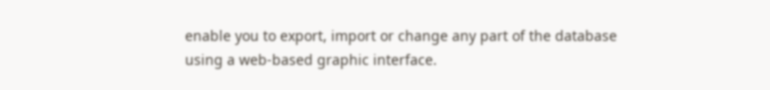enable you to export, import or change any part of the database using a web-based graphic interface.